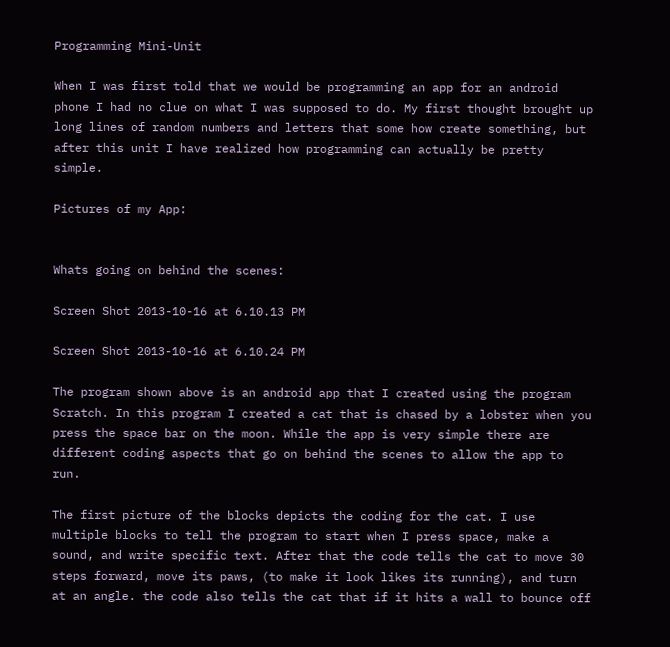Programming Mini-Unit

When I was first told that we would be programming an app for an android phone I had no clue on what I was supposed to do. My first thought brought up long lines of random numbers and letters that some how create something, but after this unit I have realized how programming can actually be pretty simple.

Pictures of my App:


Whats going on behind the scenes:

Screen Shot 2013-10-16 at 6.10.13 PM

Screen Shot 2013-10-16 at 6.10.24 PM

The program shown above is an android app that I created using the program Scratch. In this program I created a cat that is chased by a lobster when you press the space bar on the moon. While the app is very simple there are different coding aspects that go on behind the scenes to allow the app to run.

The first picture of the blocks depicts the coding for the cat. I use multiple blocks to tell the program to start when I press space, make a sound, and write specific text. After that the code tells the cat to move 30 steps forward, move its paws, (to make it look likes its running), and turn at an angle. the code also tells the cat that if it hits a wall to bounce off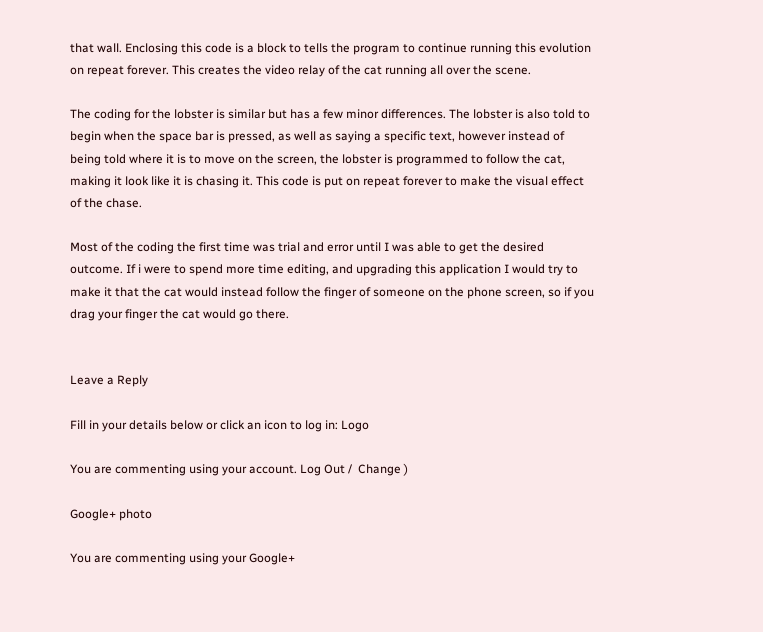that wall. Enclosing this code is a block to tells the program to continue running this evolution on repeat forever. This creates the video relay of the cat running all over the scene.

The coding for the lobster is similar but has a few minor differences. The lobster is also told to begin when the space bar is pressed, as well as saying a specific text, however instead of being told where it is to move on the screen, the lobster is programmed to follow the cat, making it look like it is chasing it. This code is put on repeat forever to make the visual effect of the chase.

Most of the coding the first time was trial and error until I was able to get the desired outcome. If i were to spend more time editing, and upgrading this application I would try to make it that the cat would instead follow the finger of someone on the phone screen, so if you drag your finger the cat would go there.


Leave a Reply

Fill in your details below or click an icon to log in: Logo

You are commenting using your account. Log Out /  Change )

Google+ photo

You are commenting using your Google+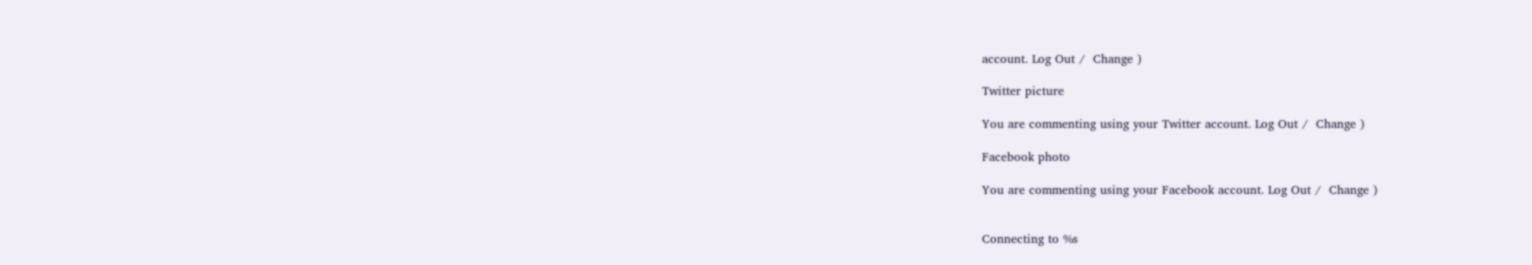account. Log Out /  Change )

Twitter picture

You are commenting using your Twitter account. Log Out /  Change )

Facebook photo

You are commenting using your Facebook account. Log Out /  Change )


Connecting to %s